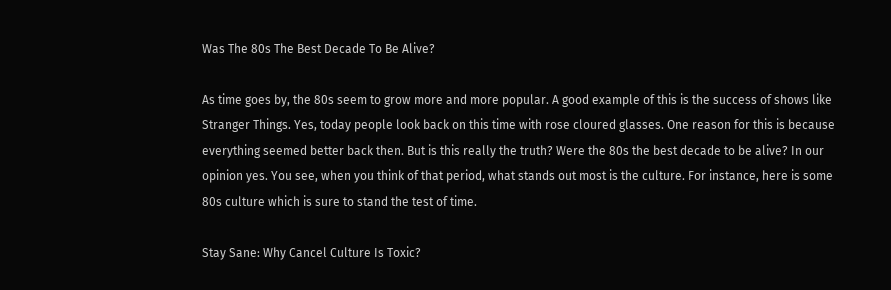Was The 80s The Best Decade To Be Alive?

As time goes by, the 80s seem to grow more and more popular. A good example of this is the success of shows like Stranger Things. Yes, today people look back on this time with rose cloured glasses. One reason for this is because everything seemed better back then. But is this really the truth? Were the 80s the best decade to be alive? In our opinion yes. You see, when you think of that period, what stands out most is the culture. For instance, here is some 80s culture which is sure to stand the test of time.

Stay Sane: Why Cancel Culture Is Toxic?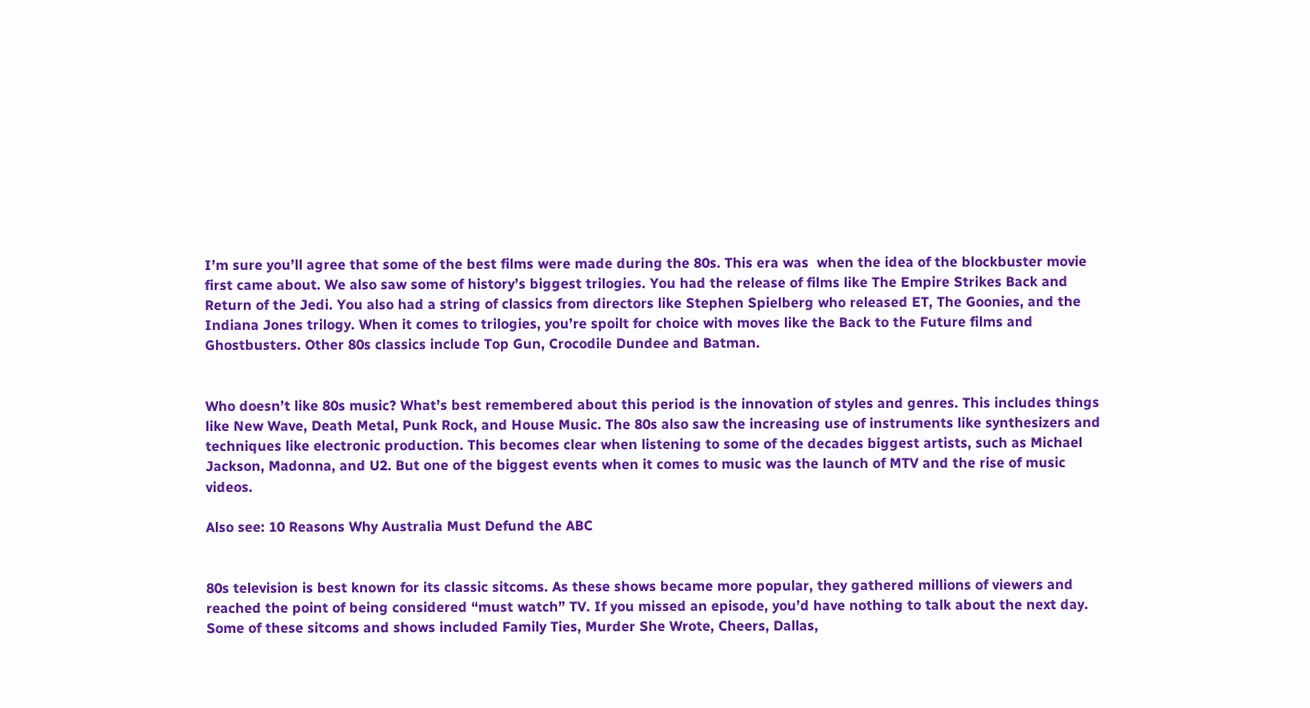I’m sure you’ll agree that some of the best films were made during the 80s. This era was  when the idea of the blockbuster movie first came about. We also saw some of history’s biggest trilogies. You had the release of films like The Empire Strikes Back and Return of the Jedi. You also had a string of classics from directors like Stephen Spielberg who released ET, The Goonies, and the Indiana Jones trilogy. When it comes to trilogies, you’re spoilt for choice with moves like the Back to the Future films and Ghostbusters. Other 80s classics include Top Gun, Crocodile Dundee and Batman.


Who doesn’t like 80s music? What’s best remembered about this period is the innovation of styles and genres. This includes things like New Wave, Death Metal, Punk Rock, and House Music. The 80s also saw the increasing use of instruments like synthesizers and techniques like electronic production. This becomes clear when listening to some of the decades biggest artists, such as Michael Jackson, Madonna, and U2. But one of the biggest events when it comes to music was the launch of MTV and the rise of music videos.

Also see: 10 Reasons Why Australia Must Defund the ABC


80s television is best known for its classic sitcoms. As these shows became more popular, they gathered millions of viewers and reached the point of being considered “must watch” TV. If you missed an episode, you’d have nothing to talk about the next day. Some of these sitcoms and shows included Family Ties, Murder She Wrote, Cheers, Dallas,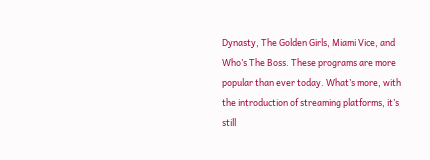Dynasty, The Golden Girls, Miami Vice, and Who’s The Boss. These programs are more popular than ever today. What’s more, with the introduction of streaming platforms, it’s still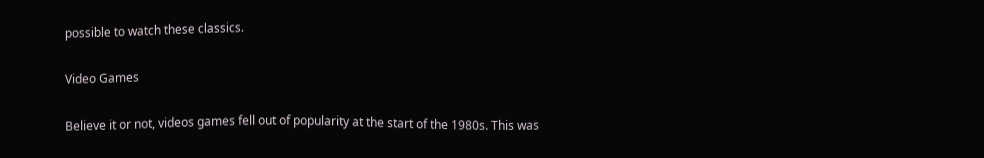possible to watch these classics.

Video Games

Believe it or not, videos games fell out of popularity at the start of the 1980s. This was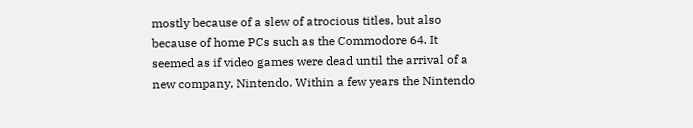mostly because of a slew of atrocious titles, but also because of home PCs such as the Commodore 64. It seemed as if video games were dead until the arrival of a new company, Nintendo. Within a few years the Nintendo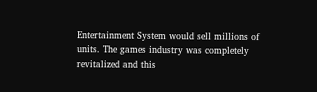Entertainment System would sell millions of units. The games industry was completely revitalized and this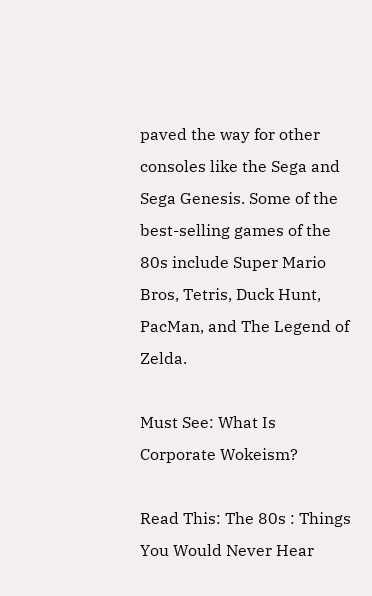paved the way for other consoles like the Sega and Sega Genesis. Some of the best-selling games of the 80s include Super Mario Bros, Tetris, Duck Hunt, PacMan, and The Legend of Zelda.

Must See: What Is Corporate Wokeism?

Read This: The 80s : Things You Would Never Hear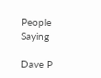People Saying

Dave P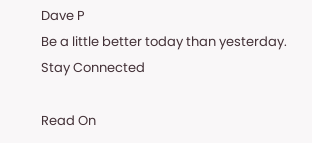Dave P
Be a little better today than yesterday.
Stay Connected

Read On